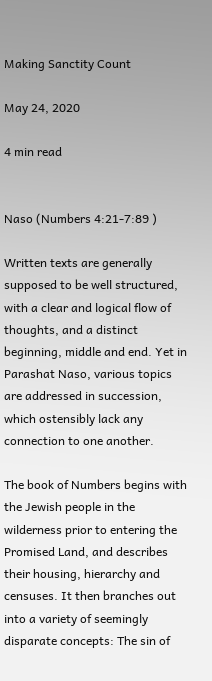Making Sanctity Count

May 24, 2020

4 min read


Naso (Numbers 4:21-7:89 )

Written texts are generally supposed to be well structured, with a clear and logical flow of thoughts, and a distinct beginning, middle and end. Yet in Parashat Naso, various topics are addressed in succession, which ostensibly lack any connection to one another.

The book of Numbers begins with the Jewish people in the wilderness prior to entering the Promised Land, and describes their housing, hierarchy and censuses. It then branches out into a variety of seemingly disparate concepts: The sin of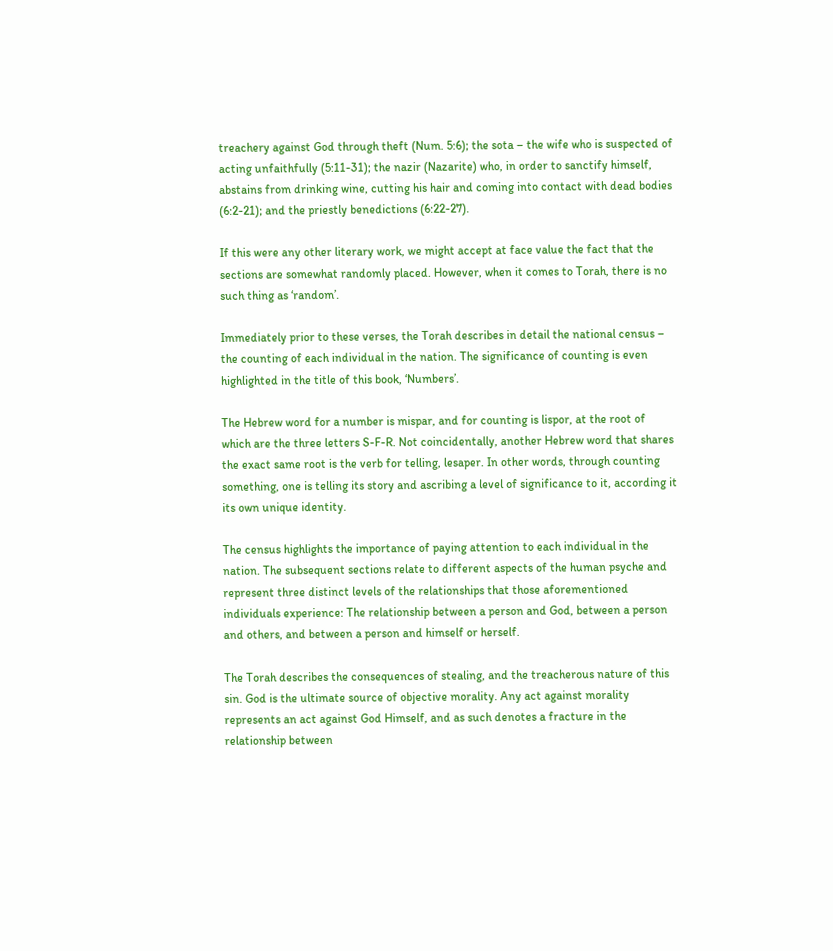treachery against God through theft (Num. 5:6); the sota – the wife who is suspected of acting unfaithfully (5:11-31); the nazir (Nazarite) who, in order to sanctify himself, abstains from drinking wine, cutting his hair and coming into contact with dead bodies (6:2-21); and the priestly benedictions (6:22-27).

If this were any other literary work, we might accept at face value the fact that the sections are somewhat randomly placed. However, when it comes to Torah, there is no such thing as ‘random’.

Immediately prior to these verses, the Torah describes in detail the national census – the counting of each individual in the nation. The significance of counting is even highlighted in the title of this book, ‘Numbers’.

The Hebrew word for a number is mispar, and for counting is lispor, at the root of which are the three letters S-F-R. Not coincidentally, another Hebrew word that shares the exact same root is the verb for telling, lesaper. In other words, through counting something, one is telling its story and ascribing a level of significance to it, according it its own unique identity.

The census highlights the importance of paying attention to each individual in the nation. The subsequent sections relate to different aspects of the human psyche and represent three distinct levels of the relationships that those aforementioned individuals experience: The relationship between a person and God, between a person and others, and between a person and himself or herself.

The Torah describes the consequences of stealing, and the treacherous nature of this sin. God is the ultimate source of objective morality. Any act against morality represents an act against God Himself, and as such denotes a fracture in the relationship between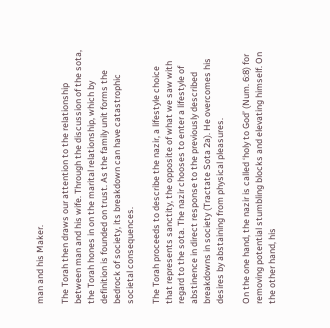man and his Maker.

The Torah then draws our attention to the relationship between man and his wife. Through the discussion of the sota, the Torah hones in on the marital relationship, which by definition is founded on trust. As the family unit forms the bedrock of society, its breakdown can have catastrophic societal consequences.

The Torah proceeds to describe the nazir, a lifestyle choice that represents sanctity, the opposite of what we saw with regard to the sota. The nazir chooses to enter a lifestyle of abstinence in direct response to the previously described breakdowns in society (Tractate Sota 2a). He overcomes his desires by abstaining from physical pleasures.

On the one hand, the nazir is called ‘holy to God’ (Num. 6:8) for removing potential stumbling blocks and elevating himself. On the other hand, his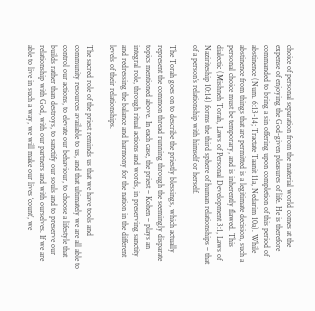choice of personal separation from the material world comes at the expense of enjoying the God-given pleasures of life. He is therefore commanded to bring a sin offering upon completion of this period of abstinence (Num. 6:13-14; Tractate Taanit 11a, Nedarim 10a). While abstinence from things that are permitted is a legitimate decision, such a personal choice must be temporary, and is inherently flawed. This dialectic (Mishneh Torah, Laws of Personal Development 3:1, Laws of Naziriteship 10:14) forms the third sphere of human relationships – that of a person’s relationship with himself or herself.

The Torah goes on to describe the priestly blessings, which actually represent the common thread running through the seemingly disparate topics mentioned above. In each case, the priest – Kohen – plays an integral role, through ritual actions and words, in preserving sanctity and redressing the balance and harmony for the nation in the different levels of their relationships.

The sacred role of the priest reminds us that we have tools and community resources available to us, and that ultimately we are all able to control our actions, to elevate our behaviour, to choose a lifestyle that builds rather than destroys, to sanctify our souls and to preserve our relationship with God, with our partners and with ourselves. If we are able to live in such a way, we will make our lives ‘count’, we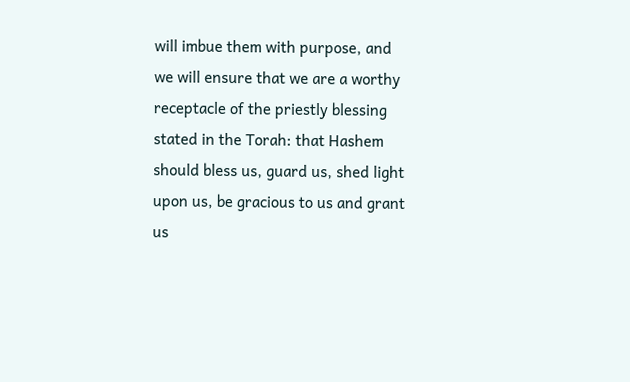will imbue them with purpose, and we will ensure that we are a worthy receptacle of the priestly blessing stated in the Torah: that Hashem should bless us, guard us, shed light upon us, be gracious to us and grant us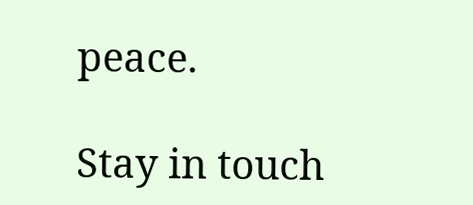peace.

Stay in touch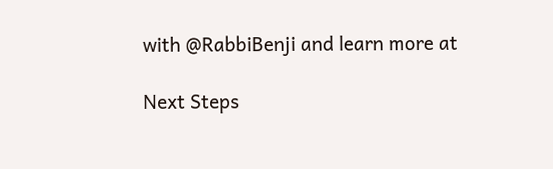with @RabbiBenji and learn more at

Next Steps